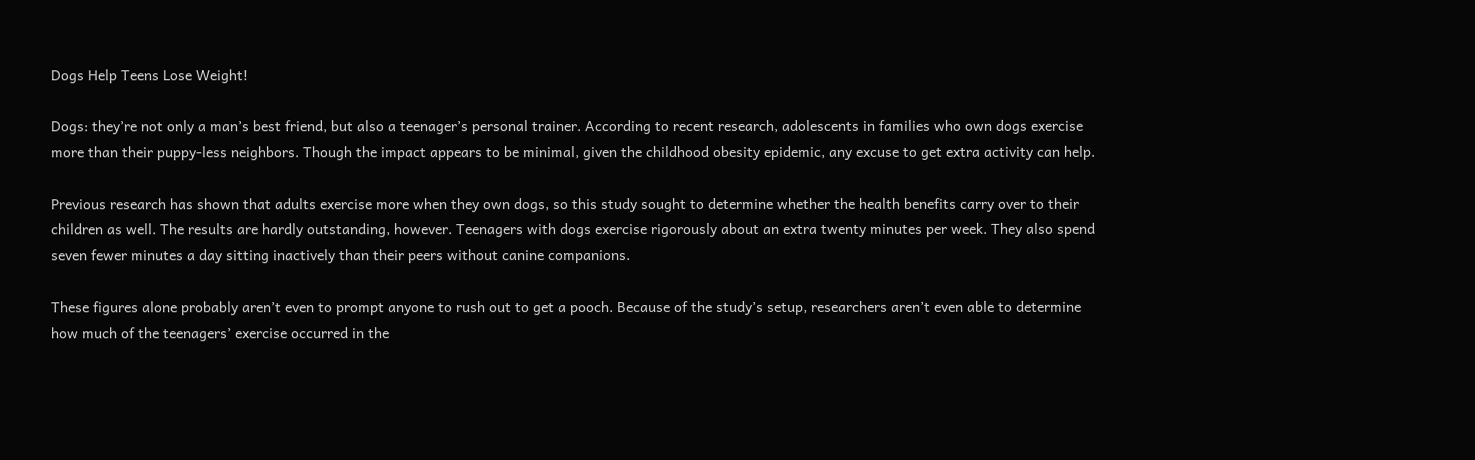Dogs Help Teens Lose Weight!

Dogs: they’re not only a man’s best friend, but also a teenager’s personal trainer. According to recent research, adolescents in families who own dogs exercise more than their puppy-less neighbors. Though the impact appears to be minimal, given the childhood obesity epidemic, any excuse to get extra activity can help.

Previous research has shown that adults exercise more when they own dogs, so this study sought to determine whether the health benefits carry over to their children as well. The results are hardly outstanding, however. Teenagers with dogs exercise rigorously about an extra twenty minutes per week. They also spend seven fewer minutes a day sitting inactively than their peers without canine companions.

These figures alone probably aren’t even to prompt anyone to rush out to get a pooch. Because of the study’s setup, researchers aren’t even able to determine how much of the teenagers’ exercise occurred in the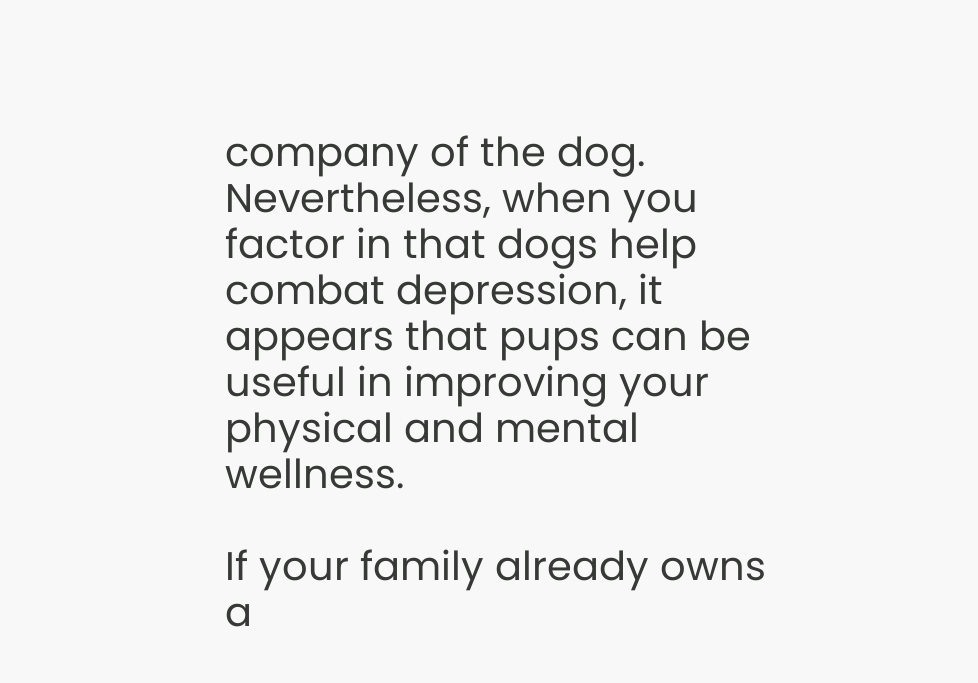company of the dog. Nevertheless, when you factor in that dogs help combat depression, it appears that pups can be useful in improving your physical and mental wellness.

If your family already owns a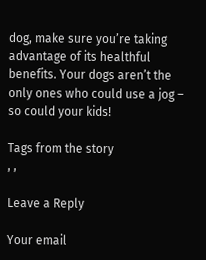dog, make sure you’re taking advantage of its healthful benefits. Your dogs aren’t the only ones who could use a jog – so could your kids!

Tags from the story
, ,

Leave a Reply

Your email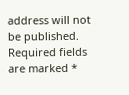address will not be published. Required fields are marked *